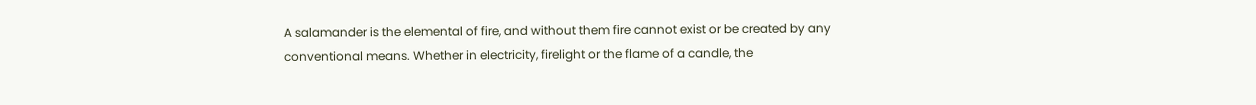A salamander is the elemental of fire, and without them fire cannot exist or be created by any conventional means. Whether in electricity, firelight or the flame of a candle, the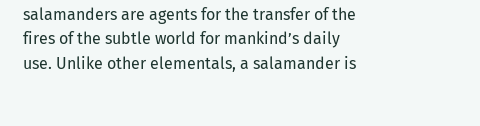salamanders are agents for the transfer of the fires of the subtle world for mankind’s daily use. Unlike other elementals, a salamander is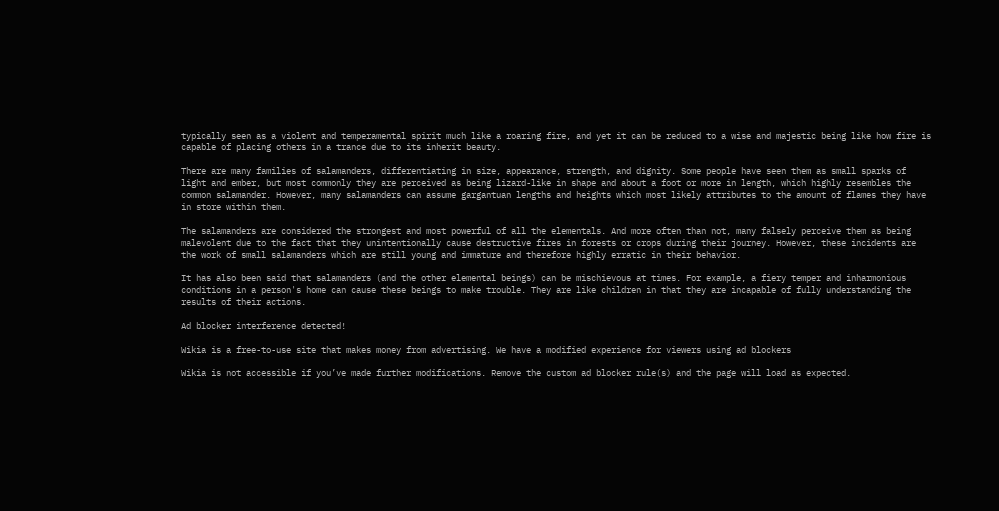typically seen as a violent and temperamental spirit much like a roaring fire, and yet it can be reduced to a wise and majestic being like how fire is capable of placing others in a trance due to its inherit beauty.

There are many families of salamanders, differentiating in size, appearance, strength, and dignity. Some people have seen them as small sparks of light and ember, but most commonly they are perceived as being lizard-like in shape and about a foot or more in length, which highly resembles the common salamander. However, many salamanders can assume gargantuan lengths and heights which most likely attributes to the amount of flames they have in store within them.

The salamanders are considered the strongest and most powerful of all the elementals. And more often than not, many falsely perceive them as being malevolent due to the fact that they unintentionally cause destructive fires in forests or crops during their journey. However, these incidents are the work of small salamanders which are still young and immature and therefore highly erratic in their behavior.

It has also been said that salamanders (and the other elemental beings) can be mischievous at times. For example, a fiery temper and inharmonious conditions in a person's home can cause these beings to make trouble. They are like children in that they are incapable of fully understanding the results of their actions.

Ad blocker interference detected!

Wikia is a free-to-use site that makes money from advertising. We have a modified experience for viewers using ad blockers

Wikia is not accessible if you’ve made further modifications. Remove the custom ad blocker rule(s) and the page will load as expected.